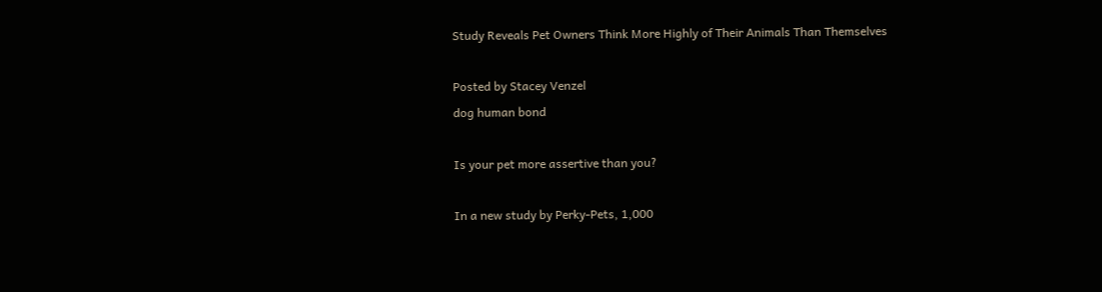Study Reveals Pet Owners Think More Highly of Their Animals Than Themselves

Posted by Stacey Venzel
dog human bond

Is your pet more assertive than you?

In a new study by Perky-Pets, 1,000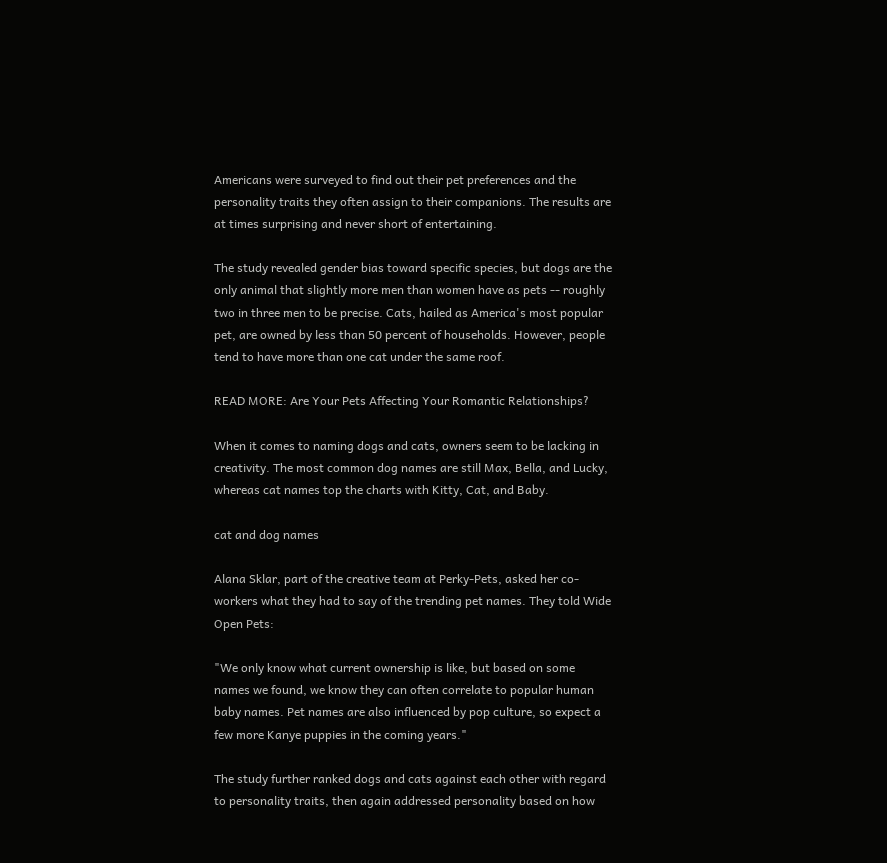Americans were surveyed to find out their pet preferences and the personality traits they often assign to their companions. The results are at times surprising and never short of entertaining.

The study revealed gender bias toward specific species, but dogs are the only animal that slightly more men than women have as pets -- roughly two in three men to be precise. Cats, hailed as America's most popular pet, are owned by less than 50 percent of households. However, people tend to have more than one cat under the same roof.

READ MORE: Are Your Pets Affecting Your Romantic Relationships?

When it comes to naming dogs and cats, owners seem to be lacking in creativity. The most common dog names are still Max, Bella, and Lucky, whereas cat names top the charts with Kitty, Cat, and Baby.

cat and dog names

Alana Sklar, part of the creative team at Perky-Pets, asked her co-workers what they had to say of the trending pet names. They told Wide Open Pets:

"We only know what current ownership is like, but based on some names we found, we know they can often correlate to popular human baby names. Pet names are also influenced by pop culture, so expect a few more Kanye puppies in the coming years."

The study further ranked dogs and cats against each other with regard to personality traits, then again addressed personality based on how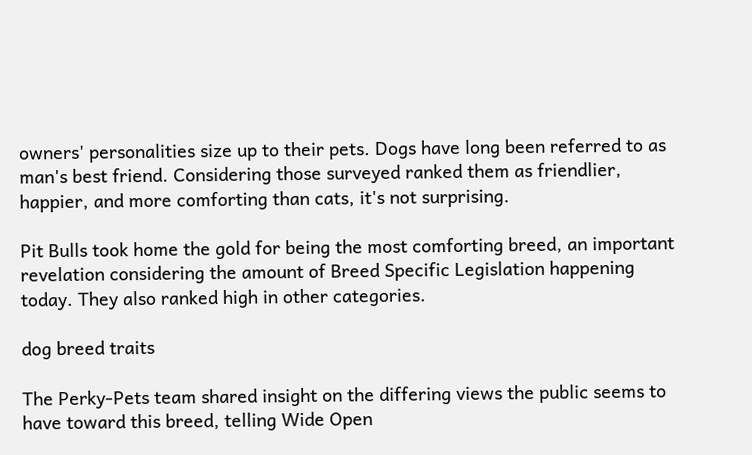owners' personalities size up to their pets. Dogs have long been referred to as man's best friend. Considering those surveyed ranked them as friendlier, happier, and more comforting than cats, it's not surprising.

Pit Bulls took home the gold for being the most comforting breed, an important revelation considering the amount of Breed Specific Legislation happening today. They also ranked high in other categories.

dog breed traits

The Perky-Pets team shared insight on the differing views the public seems to have toward this breed, telling Wide Open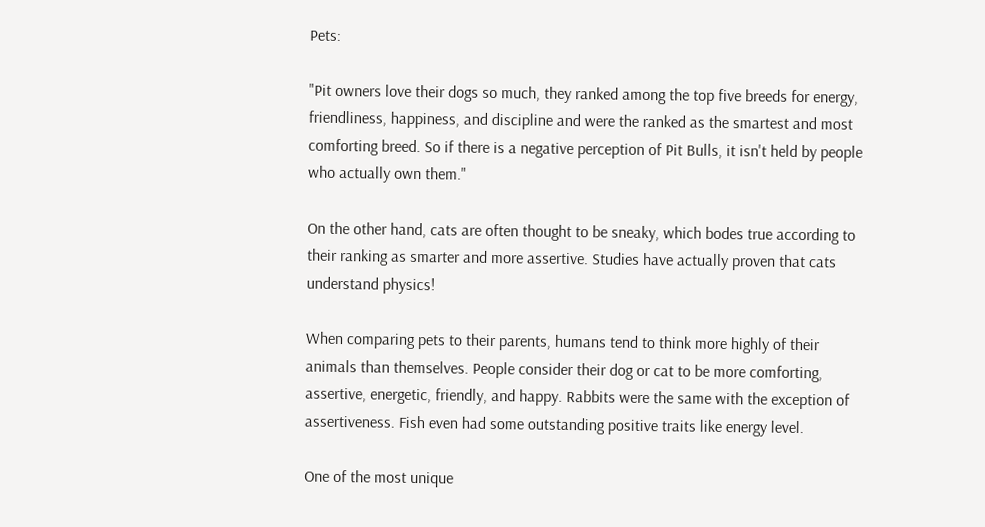Pets:

"Pit owners love their dogs so much, they ranked among the top five breeds for energy, friendliness, happiness, and discipline and were the ranked as the smartest and most comforting breed. So if there is a negative perception of Pit Bulls, it isn't held by people who actually own them."

On the other hand, cats are often thought to be sneaky, which bodes true according to their ranking as smarter and more assertive. Studies have actually proven that cats understand physics!

When comparing pets to their parents, humans tend to think more highly of their animals than themselves. People consider their dog or cat to be more comforting, assertive, energetic, friendly, and happy. Rabbits were the same with the exception of assertiveness. Fish even had some outstanding positive traits like energy level.

One of the most unique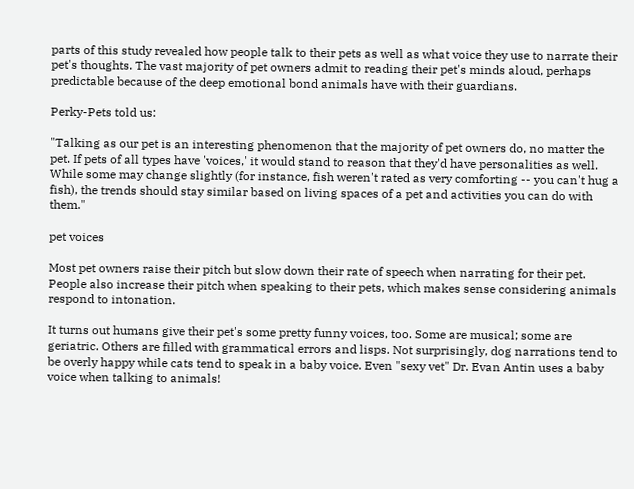parts of this study revealed how people talk to their pets as well as what voice they use to narrate their pet's thoughts. The vast majority of pet owners admit to reading their pet's minds aloud, perhaps predictable because of the deep emotional bond animals have with their guardians.

Perky-Pets told us:

"Talking as our pet is an interesting phenomenon that the majority of pet owners do, no matter the pet. If pets of all types have 'voices,' it would stand to reason that they'd have personalities as well. While some may change slightly (for instance, fish weren't rated as very comforting -- you can't hug a fish), the trends should stay similar based on living spaces of a pet and activities you can do with them."

pet voices

Most pet owners raise their pitch but slow down their rate of speech when narrating for their pet. People also increase their pitch when speaking to their pets, which makes sense considering animals respond to intonation.

It turns out humans give their pet's some pretty funny voices, too. Some are musical; some are geriatric. Others are filled with grammatical errors and lisps. Not surprisingly, dog narrations tend to be overly happy while cats tend to speak in a baby voice. Even "sexy vet" Dr. Evan Antin uses a baby voice when talking to animals!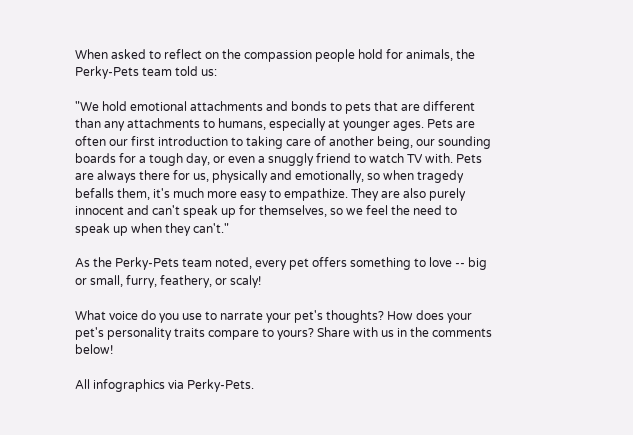When asked to reflect on the compassion people hold for animals, the Perky-Pets team told us:

"We hold emotional attachments and bonds to pets that are different than any attachments to humans, especially at younger ages. Pets are often our first introduction to taking care of another being, our sounding boards for a tough day, or even a snuggly friend to watch TV with. Pets are always there for us, physically and emotionally, so when tragedy befalls them, it's much more easy to empathize. They are also purely innocent and can't speak up for themselves, so we feel the need to speak up when they can't."

As the Perky-Pets team noted, every pet offers something to love -- big or small, furry, feathery, or scaly!

What voice do you use to narrate your pet's thoughts? How does your pet's personality traits compare to yours? Share with us in the comments below!

All infographics via Perky-Pets.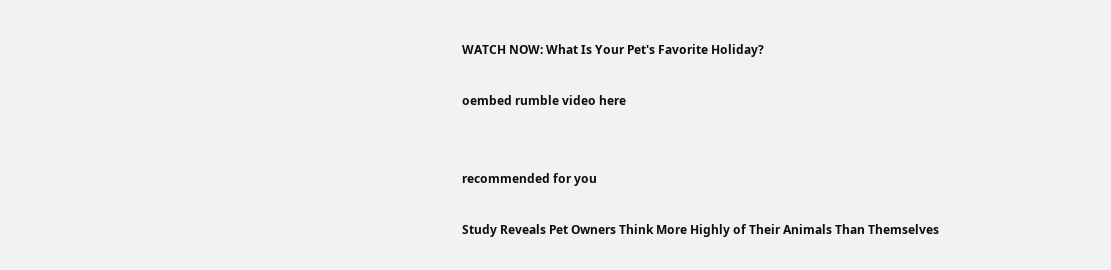WATCH NOW: What Is Your Pet's Favorite Holiday?

oembed rumble video here


recommended for you

Study Reveals Pet Owners Think More Highly of Their Animals Than Themselves